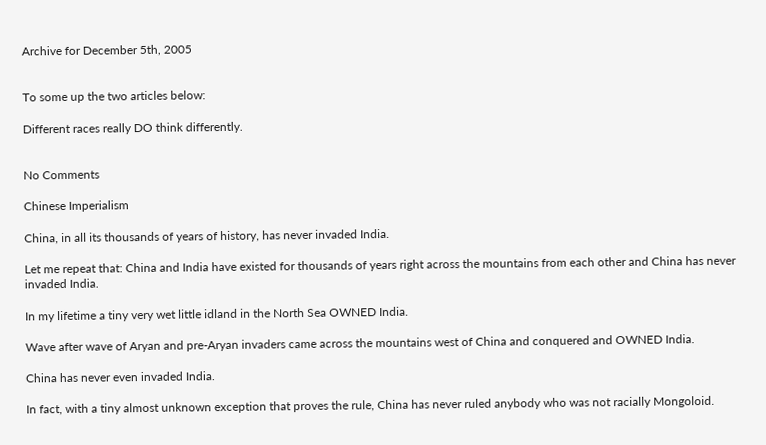Archive for December 5th, 2005


To some up the two articles below:

Different races really DO think differently.


No Comments

Chinese Imperialism

China, in all its thousands of years of history, has never invaded India.

Let me repeat that: China and India have existed for thousands of years right across the mountains from each other and China has never invaded India.

In my lifetime a tiny very wet little idland in the North Sea OWNED India.

Wave after wave of Aryan and pre-Aryan invaders came across the mountains west of China and conquered and OWNED India.

China has never even invaded India.

In fact, with a tiny almost unknown exception that proves the rule, China has never ruled anybody who was not racially Mongoloid.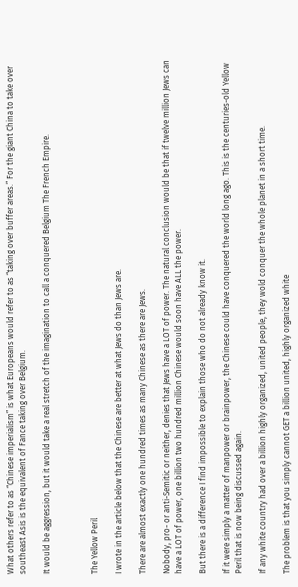What others refer to as “Chinese imperialism” is what Europeans would refer to as “taking over buffer areas.” For the giant China to take over southeast Asis is the equivalent of Fance taking over Belgium.

It would be aggression, but it would take a real stretch of the imagination to call a conquered Belgium The French Empire.



The Yellow Peril

I wrote in the article below that the Chinese are better at what Jews do than Jews are.

There are almost exactly one hundred times as many Chinese as there are Jews.

Nobody, pro- or anti-Semitic or neither, denies that Jews have a LOT of power. The natural conclusion would be that if twelve million Jews can have a LOT of power, one billion two hundred million Chinese would soon have ALL the power.

But there is a difference I find impossible to explain those who do not already know it.

If it were simply a matter of manpower or brainpower, the Chinese could have conquered the world long ago. This is the centuries-old Yellow Peril that is now being discussed again.

If any white country had over a billion highly organized, united people, they wold conquer the whole planet in a short time.

The problem is that you simply cannot GET a billion united, highly organized white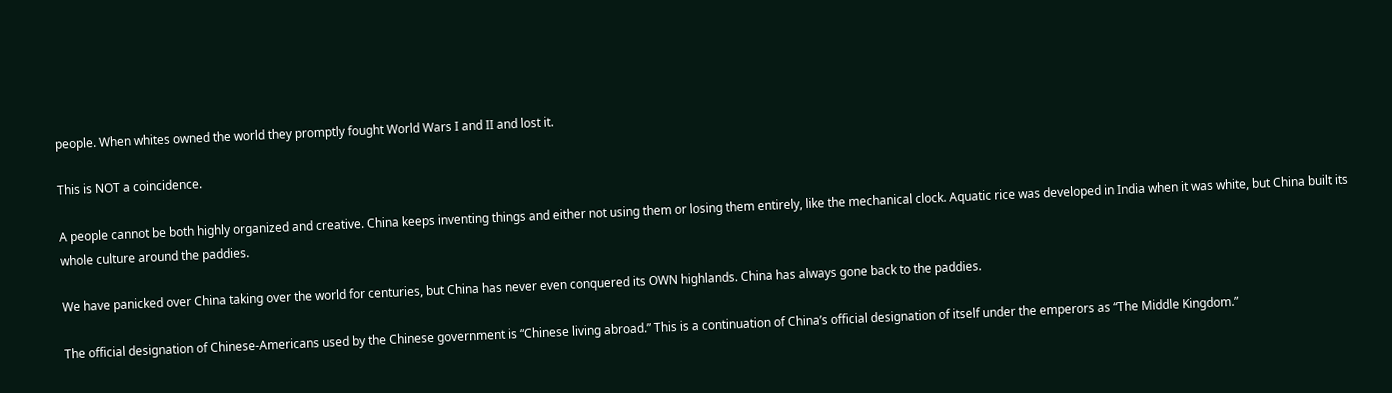people. When whites owned the world they promptly fought World Wars I and II and lost it.

This is NOT a coincidence.

A people cannot be both highly organized and creative. China keeps inventing things and either not using them or losing them entirely, like the mechanical clock. Aquatic rice was developed in India when it was white, but China built its whole culture around the paddies.

We have panicked over China taking over the world for centuries, but China has never even conquered its OWN highlands. China has always gone back to the paddies.

The official designation of Chinese-Americans used by the Chinese government is “Chinese living abroad.” This is a continuation of China’s official designation of itself under the emperors as “The Middle Kingdom.”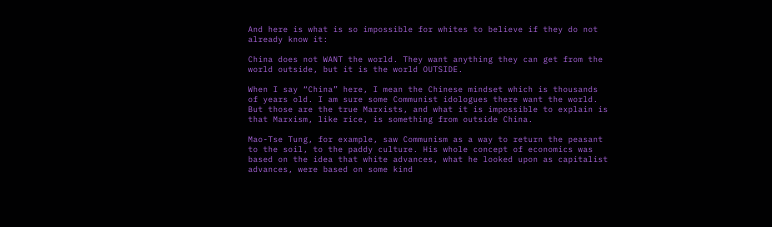And here is what is so impossible for whites to believe if they do not already know it:

China does not WANT the world. They want anything they can get from the world outside, but it is the world OUTSIDE.

When I say “China” here, I mean the Chinese mindset which is thousands of years old. I am sure some Communist idologues there want the world. But those are the true Marxists, and what it is impossible to explain is that Marxism, like rice, is something from outside China.

Mao-Tse Tung, for example, saw Communism as a way to return the peasant to the soil, to the paddy culture. His whole concept of economics was based on the idea that white advances, what he looked upon as capitalist advances, were based on some kind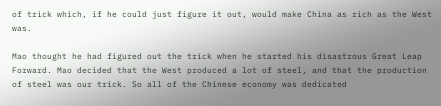of trick which, if he could just figure it out, would make China as rich as the West was.

Mao thought he had figured out the trick when he started his disastrous Great Leap Forward. Mao decided that the West produced a lot of steel, and that the production of steel was our trick. So all of the Chinese economy was dedicated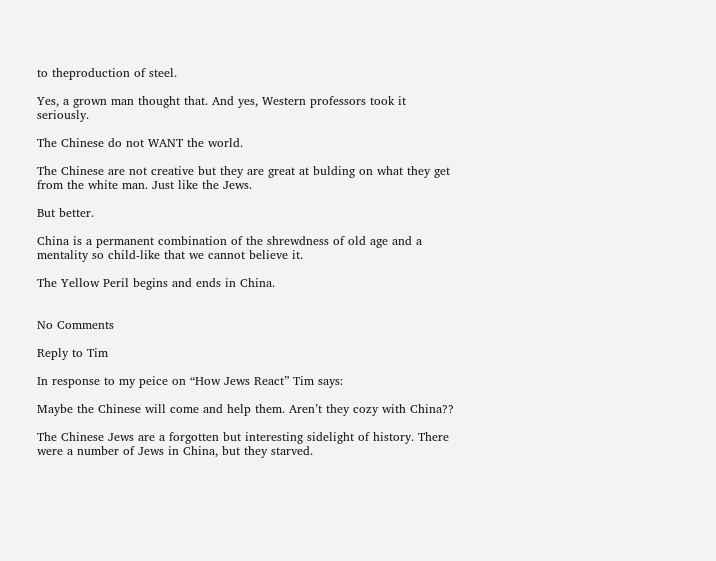to theproduction of steel.

Yes, a grown man thought that. And yes, Western professors took it seriously.

The Chinese do not WANT the world.

The Chinese are not creative but they are great at bulding on what they get from the white man. Just like the Jews.

But better.

China is a permanent combination of the shrewdness of old age and a mentality so child-like that we cannot believe it.

The Yellow Peril begins and ends in China.


No Comments

Reply to Tim

In response to my peice on “How Jews React” Tim says:

Maybe the Chinese will come and help them. Aren’t they cozy with China??

The Chinese Jews are a forgotten but interesting sidelight of history. There were a number of Jews in China, but they starved.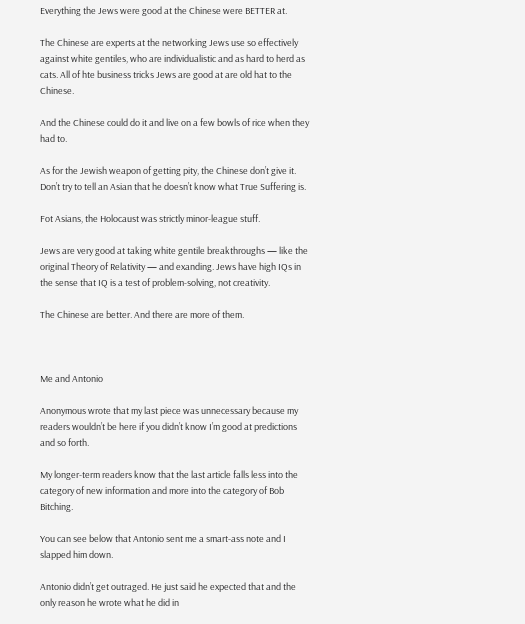Everything the Jews were good at the Chinese were BETTER at.

The Chinese are experts at the networking Jews use so effectively against white gentiles, who are individualistic and as hard to herd as cats. All of hte business tricks Jews are good at are old hat to the Chinese.

And the Chinese could do it and live on a few bowls of rice when they had to.

As for the Jewish weapon of getting pity, the Chinese don’t give it. Don’t try to tell an Asian that he doesn’t know what True Suffering is.

Fot Asians, the Holocaust was strictly minor-league stuff.

Jews are very good at taking white gentile breakthroughs — like the original Theory of Relativity — and exanding. Jews have high IQs in the sense that IQ is a test of problem-solving, not creativity.

The Chinese are better. And there are more of them.



Me and Antonio

Anonymous wrote that my last piece was unnecessary because my readers wouldn’t be here if you didn’t know I’m good at predictions and so forth.

My longer-term readers know that the last article falls less into the category of new information and more into the category of Bob Bitching.

You can see below that Antonio sent me a smart-ass note and I slapped him down.

Antonio didn’t get outraged. He just said he expected that and the only reason he wrote what he did in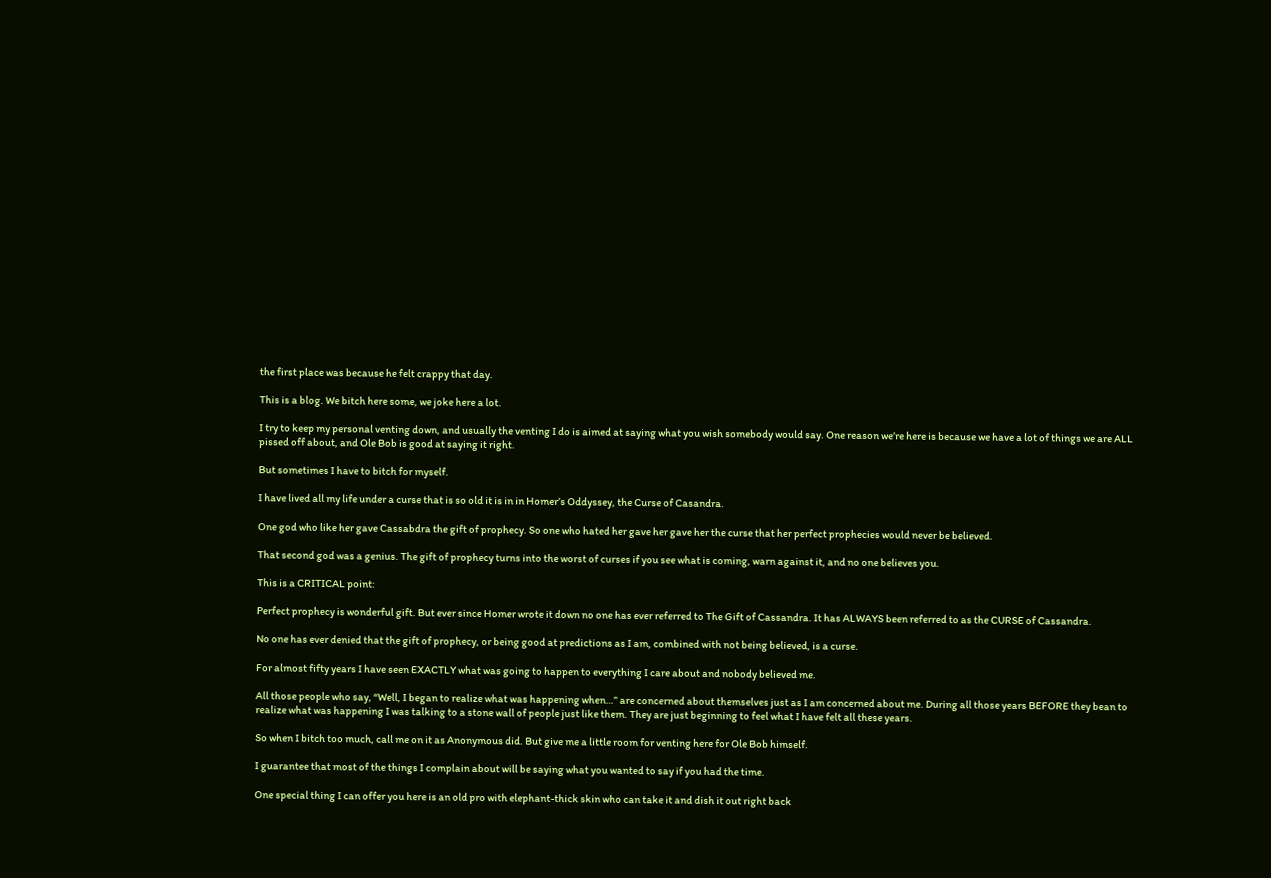the first place was because he felt crappy that day.

This is a blog. We bitch here some, we joke here a lot.

I try to keep my personal venting down, and usually the venting I do is aimed at saying what you wish somebody would say. One reason we’re here is because we have a lot of things we are ALL pissed off about, and Ole Bob is good at saying it right.

But sometimes I have to bitch for myself.

I have lived all my life under a curse that is so old it is in in Homer’s Oddyssey, the Curse of Casandra.

One god who like her gave Cassabdra the gift of prophecy. So one who hated her gave her gave her the curse that her perfect prophecies would never be believed.

That second god was a genius. The gift of prophecy turns into the worst of curses if you see what is coming, warn against it, and no one believes you.

This is a CRITICAL point:

Perfect prophecy is wonderful gift. But ever since Homer wrote it down no one has ever referred to The Gift of Cassandra. It has ALWAYS been referred to as the CURSE of Cassandra.

No one has ever denied that the gift of prophecy, or being good at predictions as I am, combined with not being believed, is a curse.

For almost fifty years I have seen EXACTLY what was going to happen to everything I care about and nobody believed me.

All those people who say, “Well, I began to realize what was happening when…” are concerned about themselves just as I am concerned about me. During all those years BEFORE they bean to realize what was happening I was talking to a stone wall of people just like them. They are just beginning to feel what I have felt all these years.

So when I bitch too much, call me on it as Anonymous did. But give me a little room for venting here for Ole Bob himself.

I guarantee that most of the things I complain about will be saying what you wanted to say if you had the time.

One special thing I can offer you here is an old pro with elephant-thick skin who can take it and dish it out right back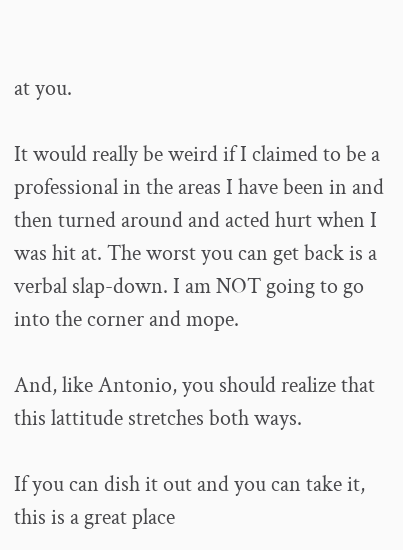at you.

It would really be weird if I claimed to be a professional in the areas I have been in and then turned around and acted hurt when I was hit at. The worst you can get back is a verbal slap-down. I am NOT going to go into the corner and mope.

And, like Antonio, you should realize that this lattitude stretches both ways.

If you can dish it out and you can take it, this is a great place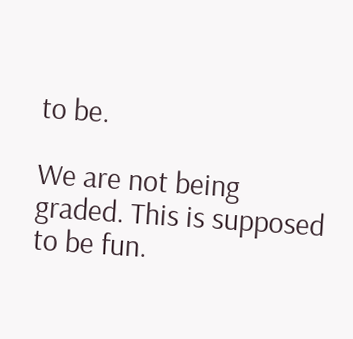to be.

We are not being graded. This is supposed to be fun.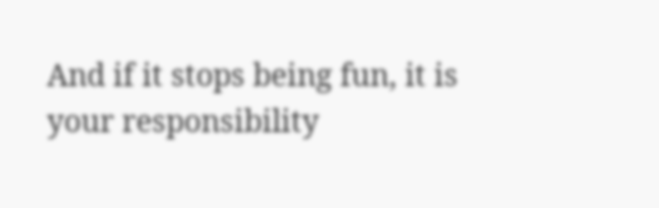And if it stops being fun, it is your responsibility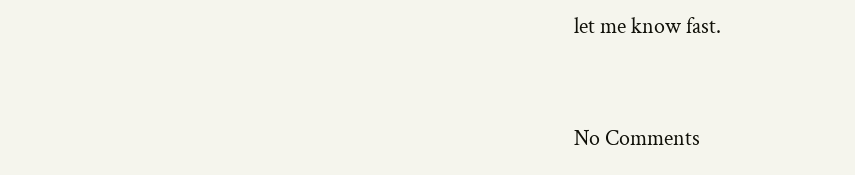let me know fast.


No Comments